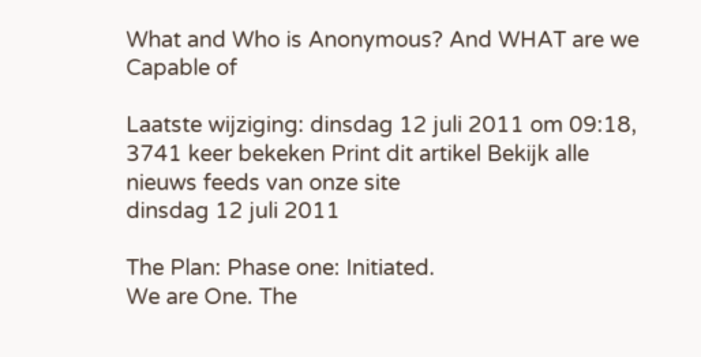What and Who is Anonymous? And WHAT are we Capable of

Laatste wijziging: dinsdag 12 juli 2011 om 09:18, 3741 keer bekeken Print dit artikel Bekijk alle nieuws feeds van onze site
dinsdag 12 juli 2011

The Plan: Phase one: Initiated.
We are One. The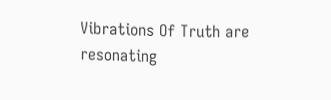Vibrations Of Truth are resonating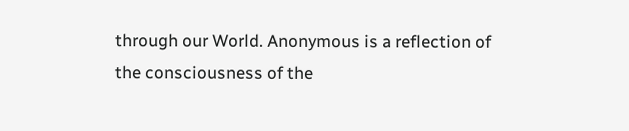through our World. Anonymous is a reflection of the consciousness of the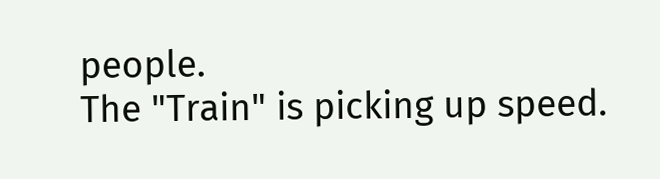people.
The "Train" is picking up speed.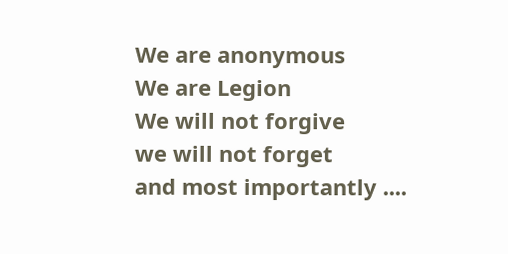We are anonymous
We are Legion
We will not forgive
we will not forget
and most importantly ....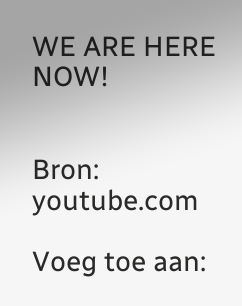WE ARE HERE NOW!


Bron: youtube.com

Voeg toe aan: